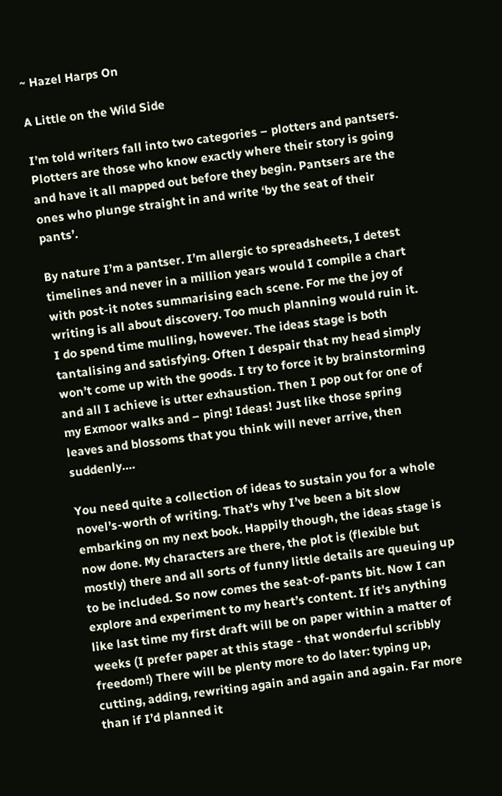~ Hazel Harps On

A Little on the Wild Side

I’m told writers fall into two categories – plotters and pantsers. Plotters are those who know exactly where their story is going and have it all mapped out before they begin. Pantsers are the ones who plunge straight in and write ‘by the seat of their pants’.

By nature I’m a pantser. I’m allergic to spreadsheets, I detest timelines and never in a million years would I compile a chart with post-it notes summarising each scene. For me the joy of writing is all about discovery. Too much planning would ruin it. I do spend time mulling, however. The ideas stage is both tantalising and satisfying. Often I despair that my head simply won’t come up with the goods. I try to force it by brainstorming and all I achieve is utter exhaustion. Then I pop out for one of my Exmoor walks and – ping! Ideas! Just like those spring leaves and blossoms that you think will never arrive, then suddenly….

You need quite a collection of ideas to sustain you for a whole novel’s-worth of writing. That’s why I’ve been a bit slow embarking on my next book. Happily though, the ideas stage is now done. My characters are there, the plot is (flexible but mostly) there and all sorts of funny little details are queuing up to be included. So now comes the seat-of-pants bit. Now I can explore and experiment to my heart’s content. If it's anything like last time my first draft will be on paper within a matter of weeks (I prefer paper at this stage - that wonderful scribbly freedom!) There will be plenty more to do later: typing up, cutting, adding, rewriting again and again and again. Far more than if I’d planned it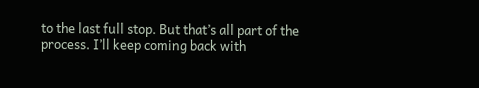to the last full stop. But that’s all part of the process. I’ll keep coming back with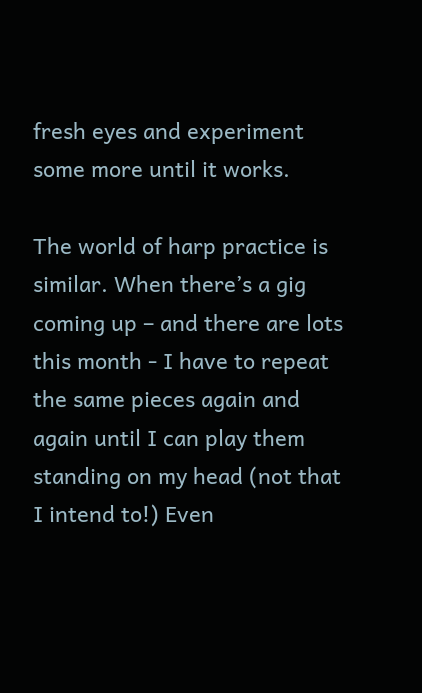fresh eyes and experiment some more until it works.

The world of harp practice is similar. When there’s a gig coming up – and there are lots this month - I have to repeat the same pieces again and again until I can play them standing on my head (not that I intend to!) Even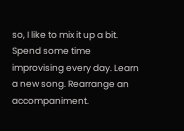so, I like to mix it up a bit. Spend some time improvising every day. Learn a new song. Rearrange an accompaniment.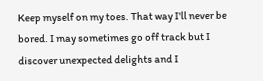Keep myself on my toes. That way I'll never be bored. I may sometimes go off track but I discover unexpected delights and I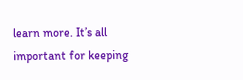learn more. It’s all important for keeping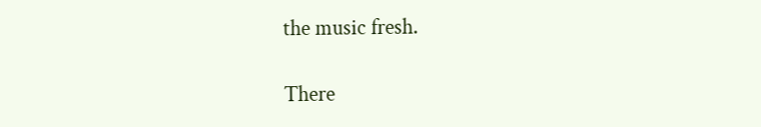the music fresh.

There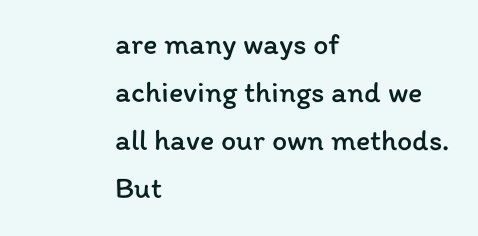are many ways of achieving things and we all have our own methods. But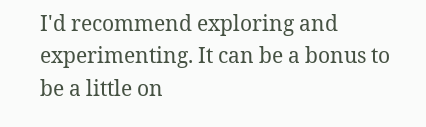I'd recommend exploring and experimenting. It can be a bonus to be a little on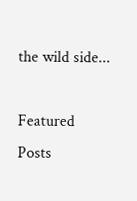the wild side...

Featured Posts